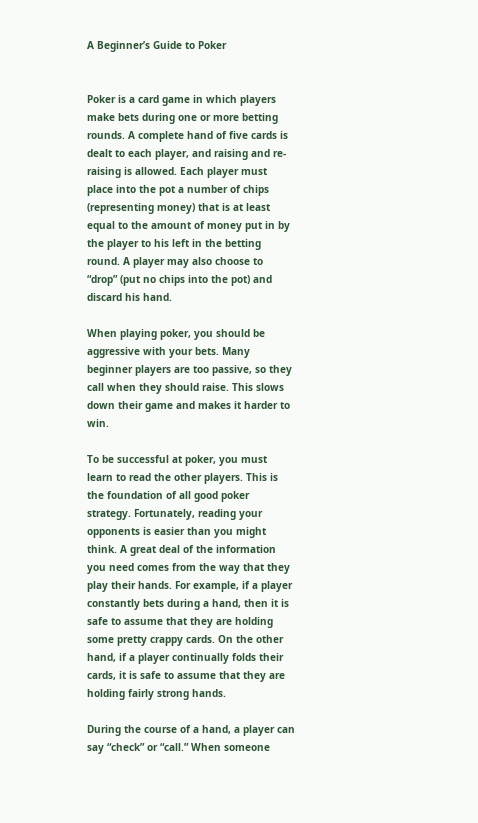A Beginner’s Guide to Poker


Poker is a card game in which players make bets during one or more betting rounds. A complete hand of five cards is dealt to each player, and raising and re-raising is allowed. Each player must place into the pot a number of chips (representing money) that is at least equal to the amount of money put in by the player to his left in the betting round. A player may also choose to “drop” (put no chips into the pot) and discard his hand.

When playing poker, you should be aggressive with your bets. Many beginner players are too passive, so they call when they should raise. This slows down their game and makes it harder to win.

To be successful at poker, you must learn to read the other players. This is the foundation of all good poker strategy. Fortunately, reading your opponents is easier than you might think. A great deal of the information you need comes from the way that they play their hands. For example, if a player constantly bets during a hand, then it is safe to assume that they are holding some pretty crappy cards. On the other hand, if a player continually folds their cards, it is safe to assume that they are holding fairly strong hands.

During the course of a hand, a player can say “check” or “call.” When someone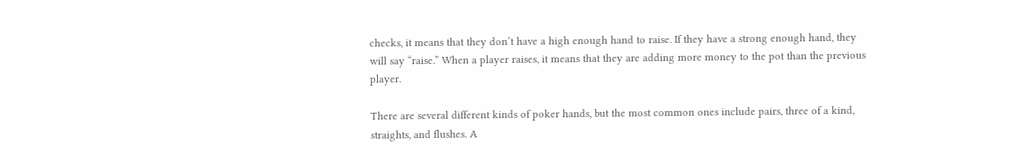checks, it means that they don’t have a high enough hand to raise. If they have a strong enough hand, they will say “raise.” When a player raises, it means that they are adding more money to the pot than the previous player.

There are several different kinds of poker hands, but the most common ones include pairs, three of a kind, straights, and flushes. A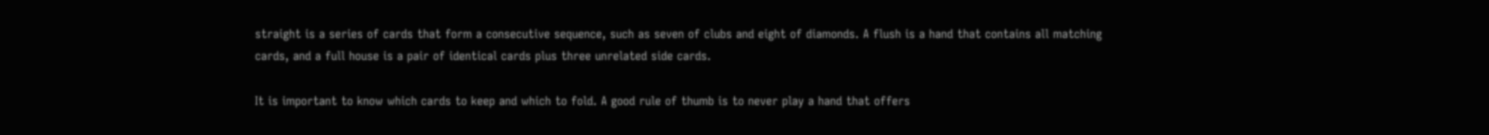straight is a series of cards that form a consecutive sequence, such as seven of clubs and eight of diamonds. A flush is a hand that contains all matching cards, and a full house is a pair of identical cards plus three unrelated side cards.

It is important to know which cards to keep and which to fold. A good rule of thumb is to never play a hand that offers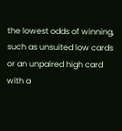the lowest odds of winning, such as unsuited low cards or an unpaired high card with a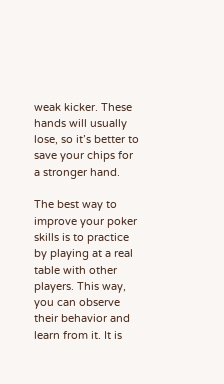weak kicker. These hands will usually lose, so it’s better to save your chips for a stronger hand.

The best way to improve your poker skills is to practice by playing at a real table with other players. This way, you can observe their behavior and learn from it. It is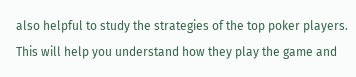also helpful to study the strategies of the top poker players. This will help you understand how they play the game and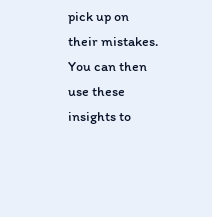pick up on their mistakes. You can then use these insights to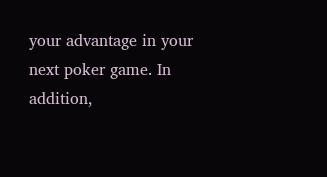your advantage in your next poker game. In addition,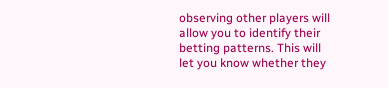observing other players will allow you to identify their betting patterns. This will let you know whether they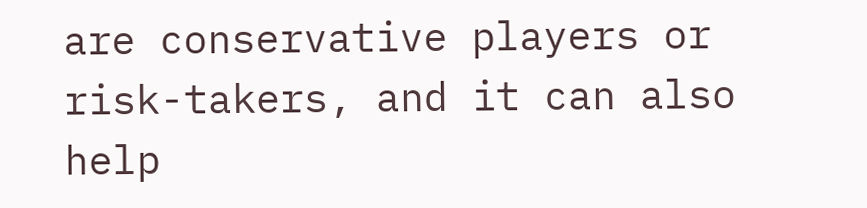are conservative players or risk-takers, and it can also help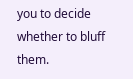you to decide whether to bluff them.